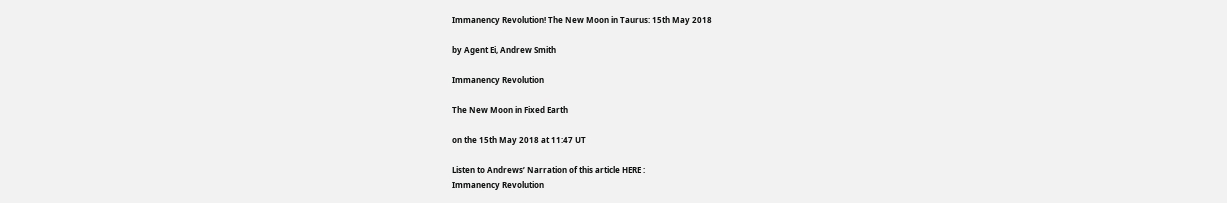Immanency Revolution! The New Moon in Taurus: 15th May 2018

by Agent Ei, Andrew Smith

Immanency Revolution

The New Moon in Fixed Earth

on the 15th May 2018 at 11:47 UT

Listen to Andrews’ Narration of this article HERE :
Immanency Revolution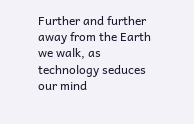Further and further away from the Earth we walk, as technology seduces our mind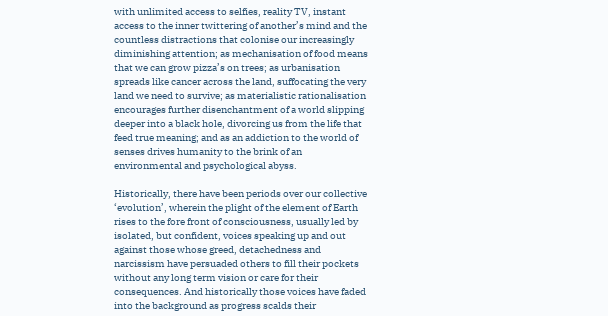with unlimited access to selfies, reality TV, instant access to the inner twittering of another’s mind and the countless distractions that colonise our increasingly diminishing attention; as mechanisation of food means that we can grow pizza’s on trees; as urbanisation spreads like cancer across the land, suffocating the very land we need to survive; as materialistic rationalisation encourages further disenchantment of a world slipping deeper into a black hole, divorcing us from the life that feed true meaning; and as an addiction to the world of senses drives humanity to the brink of an environmental and psychological abyss.

Historically, there have been periods over our collective ‘evolution’, wherein the plight of the element of Earth rises to the fore front of consciousness, usually led by isolated, but confident, voices speaking up and out against those whose greed, detachedness and narcissism have persuaded others to fill their pockets without any long term vision or care for their consequences. And historically those voices have faded into the background as progress scalds their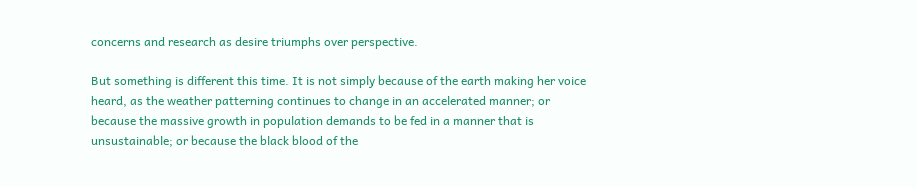concerns and research as desire triumphs over perspective.

But something is different this time. It is not simply because of the earth making her voice heard, as the weather patterning continues to change in an accelerated manner; or because the massive growth in population demands to be fed in a manner that is unsustainable; or because the black blood of the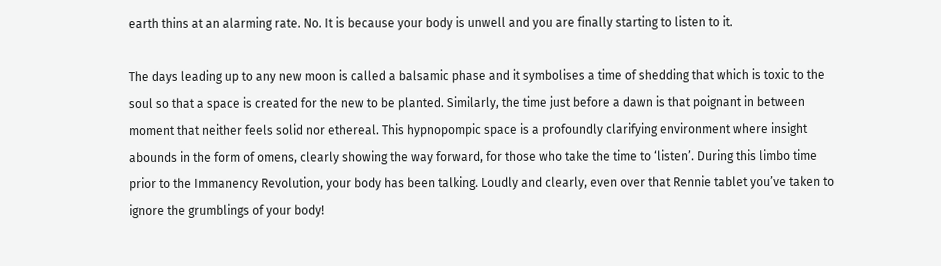earth thins at an alarming rate. No. It is because your body is unwell and you are finally starting to listen to it.

The days leading up to any new moon is called a balsamic phase and it symbolises a time of shedding that which is toxic to the soul so that a space is created for the new to be planted. Similarly, the time just before a dawn is that poignant in between moment that neither feels solid nor ethereal. This hypnopompic space is a profoundly clarifying environment where insight abounds in the form of omens, clearly showing the way forward, for those who take the time to ‘listen’. During this limbo time prior to the Immanency Revolution, your body has been talking. Loudly and clearly, even over that Rennie tablet you’ve taken to ignore the grumblings of your body!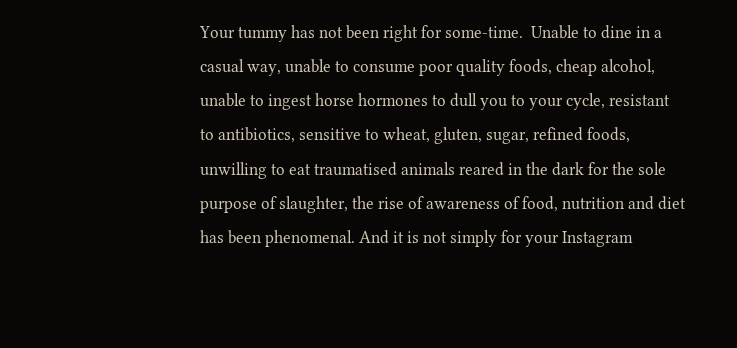Your tummy has not been right for some-time.  Unable to dine in a casual way, unable to consume poor quality foods, cheap alcohol, unable to ingest horse hormones to dull you to your cycle, resistant to antibiotics, sensitive to wheat, gluten, sugar, refined foods, unwilling to eat traumatised animals reared in the dark for the sole purpose of slaughter, the rise of awareness of food, nutrition and diet has been phenomenal. And it is not simply for your Instagram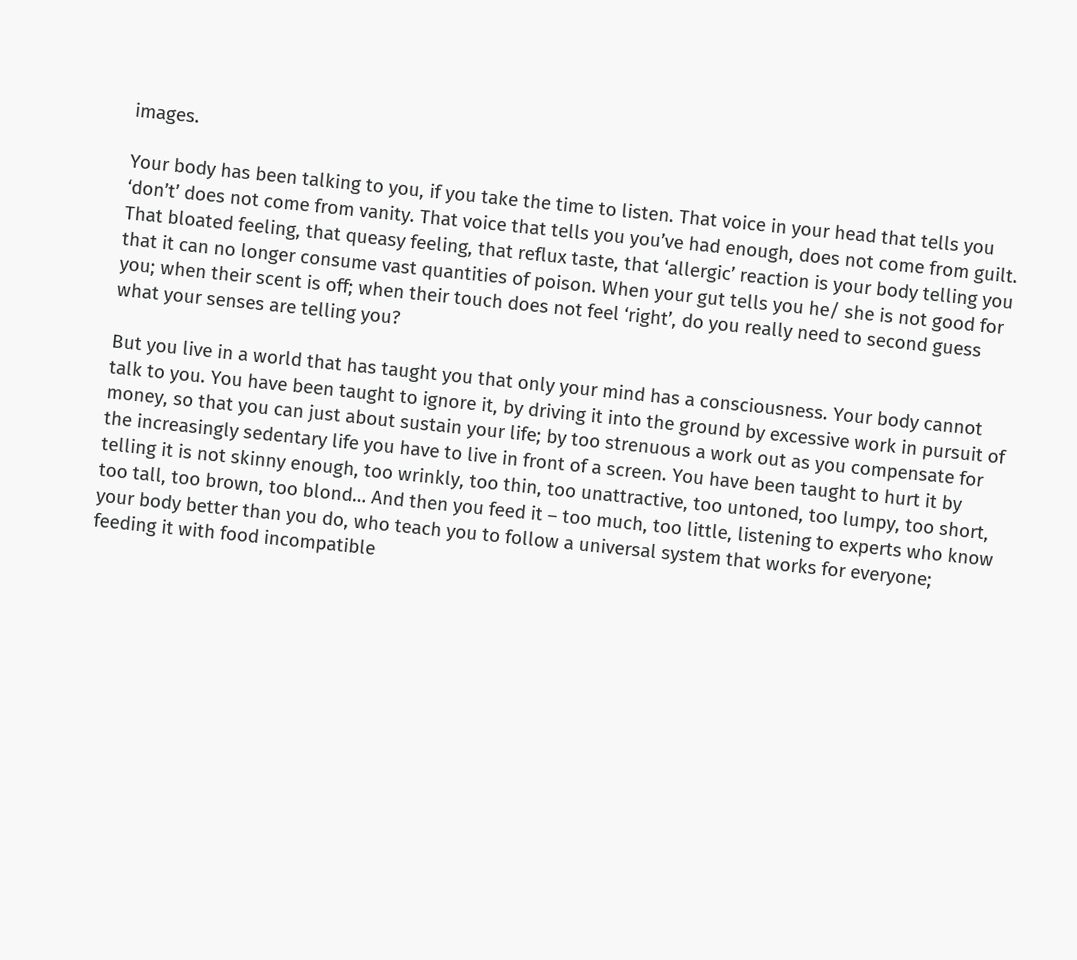images.

Your body has been talking to you, if you take the time to listen. That voice in your head that tells you ‘don’t’ does not come from vanity. That voice that tells you you’ve had enough, does not come from guilt. That bloated feeling, that queasy feeling, that reflux taste, that ‘allergic’ reaction is your body telling you that it can no longer consume vast quantities of poison. When your gut tells you he/ she is not good for you; when their scent is off; when their touch does not feel ‘right’, do you really need to second guess what your senses are telling you?

But you live in a world that has taught you that only your mind has a consciousness. Your body cannot talk to you. You have been taught to ignore it, by driving it into the ground by excessive work in pursuit of money, so that you can just about sustain your life; by too strenuous a work out as you compensate for the increasingly sedentary life you have to live in front of a screen. You have been taught to hurt it by telling it is not skinny enough, too wrinkly, too thin, too unattractive, too untoned, too lumpy, too short, too tall, too brown, too blond… And then you feed it – too much, too little, listening to experts who know your body better than you do, who teach you to follow a universal system that works for everyone; feeding it with food incompatible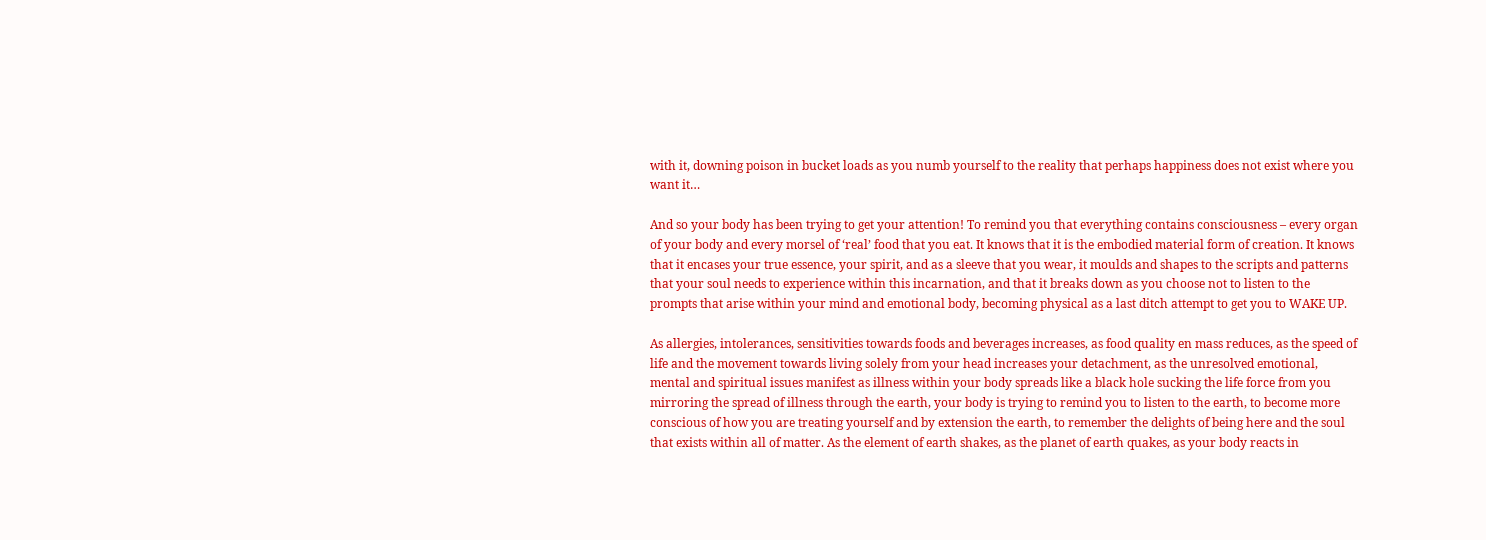with it, downing poison in bucket loads as you numb yourself to the reality that perhaps happiness does not exist where you want it…

And so your body has been trying to get your attention! To remind you that everything contains consciousness – every organ of your body and every morsel of ‘real’ food that you eat. It knows that it is the embodied material form of creation. It knows that it encases your true essence, your spirit, and as a sleeve that you wear, it moulds and shapes to the scripts and patterns that your soul needs to experience within this incarnation, and that it breaks down as you choose not to listen to the prompts that arise within your mind and emotional body, becoming physical as a last ditch attempt to get you to WAKE UP.

As allergies, intolerances, sensitivities towards foods and beverages increases, as food quality en mass reduces, as the speed of life and the movement towards living solely from your head increases your detachment, as the unresolved emotional, mental and spiritual issues manifest as illness within your body spreads like a black hole sucking the life force from you mirroring the spread of illness through the earth, your body is trying to remind you to listen to the earth, to become more conscious of how you are treating yourself and by extension the earth, to remember the delights of being here and the soul that exists within all of matter. As the element of earth shakes, as the planet of earth quakes, as your body reacts in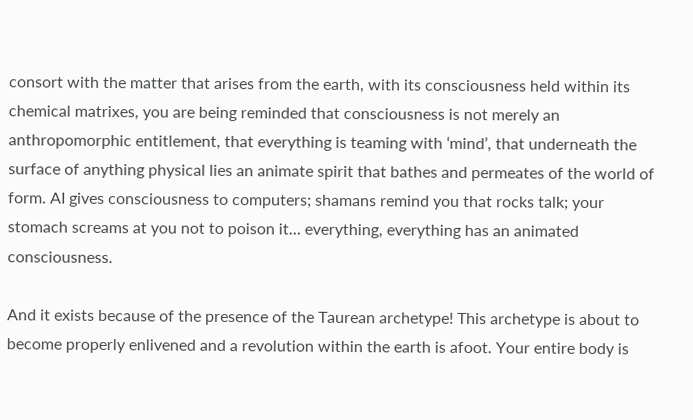consort with the matter that arises from the earth, with its consciousness held within its chemical matrixes, you are being reminded that consciousness is not merely an anthropomorphic entitlement, that everything is teaming with ‘mind’, that underneath the surface of anything physical lies an animate spirit that bathes and permeates of the world of form. AI gives consciousness to computers; shamans remind you that rocks talk; your stomach screams at you not to poison it… everything, everything has an animated consciousness.

And it exists because of the presence of the Taurean archetype! This archetype is about to become properly enlivened and a revolution within the earth is afoot. Your entire body is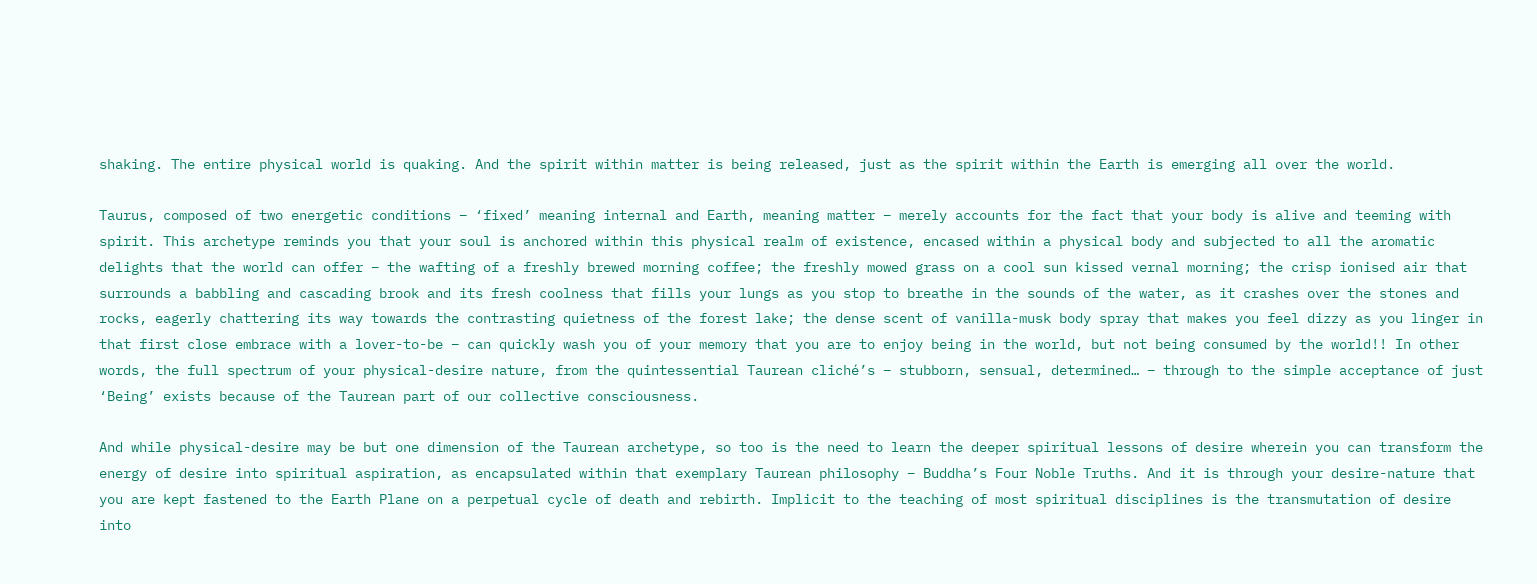shaking. The entire physical world is quaking. And the spirit within matter is being released, just as the spirit within the Earth is emerging all over the world.

Taurus, composed of two energetic conditions – ‘fixed’ meaning internal and Earth, meaning matter – merely accounts for the fact that your body is alive and teeming with spirit. This archetype reminds you that your soul is anchored within this physical realm of existence, encased within a physical body and subjected to all the aromatic delights that the world can offer – the wafting of a freshly brewed morning coffee; the freshly mowed grass on a cool sun kissed vernal morning; the crisp ionised air that surrounds a babbling and cascading brook and its fresh coolness that fills your lungs as you stop to breathe in the sounds of the water, as it crashes over the stones and rocks, eagerly chattering its way towards the contrasting quietness of the forest lake; the dense scent of vanilla-musk body spray that makes you feel dizzy as you linger in that first close embrace with a lover-to-be – can quickly wash you of your memory that you are to enjoy being in the world, but not being consumed by the world!! In other words, the full spectrum of your physical-desire nature, from the quintessential Taurean cliché’s – stubborn, sensual, determined… – through to the simple acceptance of just ‘Being’ exists because of the Taurean part of our collective consciousness.

And while physical-desire may be but one dimension of the Taurean archetype, so too is the need to learn the deeper spiritual lessons of desire wherein you can transform the energy of desire into spiritual aspiration, as encapsulated within that exemplary Taurean philosophy – Buddha’s Four Noble Truths. And it is through your desire-nature that you are kept fastened to the Earth Plane on a perpetual cycle of death and rebirth. Implicit to the teaching of most spiritual disciplines is the transmutation of desire into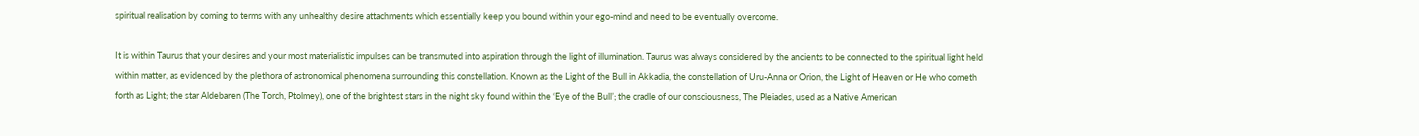spiritual realisation by coming to terms with any unhealthy desire attachments which essentially keep you bound within your ego-mind and need to be eventually overcome.

It is within Taurus that your desires and your most materialistic impulses can be transmuted into aspiration through the light of illumination. Taurus was always considered by the ancients to be connected to the spiritual light held within matter, as evidenced by the plethora of astronomical phenomena surrounding this constellation. Known as the Light of the Bull in Akkadia, the constellation of Uru-Anna or Orion, the Light of Heaven or He who cometh forth as Light; the star Aldebaren (The Torch, Ptolmey), one of the brightest stars in the night sky found within the ‘Eye of the Bull’; the cradle of our consciousness, The Pleiades, used as a Native American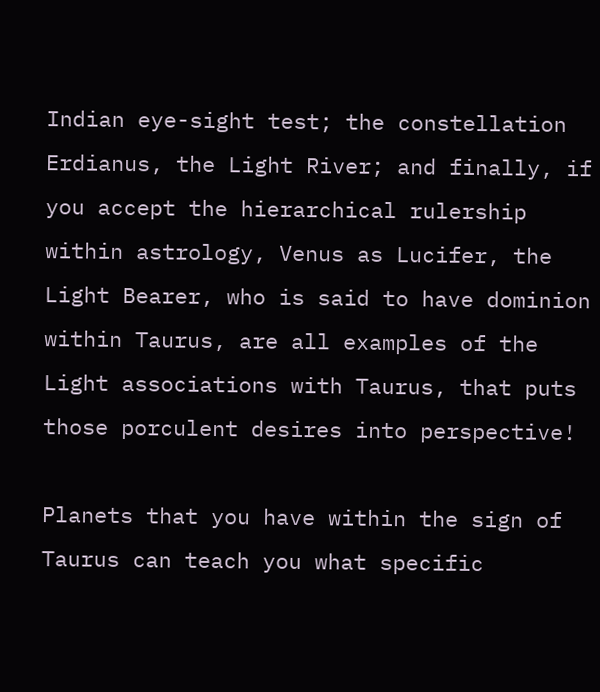Indian eye-sight test; the constellation Erdianus, the Light River; and finally, if you accept the hierarchical rulership within astrology, Venus as Lucifer, the Light Bearer, who is said to have dominion within Taurus, are all examples of the Light associations with Taurus, that puts those porculent desires into perspective!

Planets that you have within the sign of Taurus can teach you what specific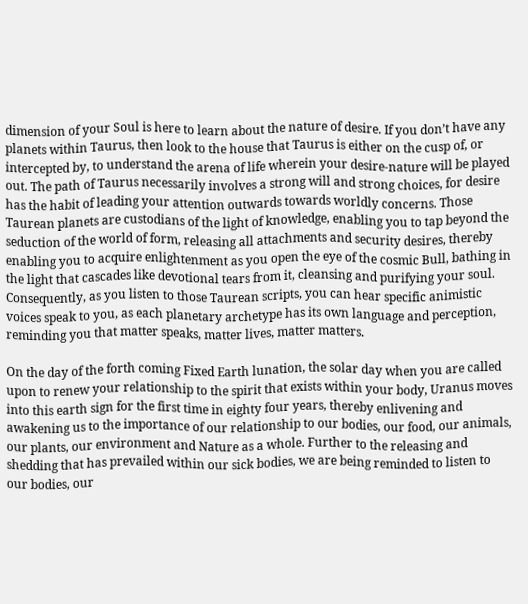dimension of your Soul is here to learn about the nature of desire. If you don’t have any planets within Taurus, then look to the house that Taurus is either on the cusp of, or intercepted by, to understand the arena of life wherein your desire-nature will be played out. The path of Taurus necessarily involves a strong will and strong choices, for desire has the habit of leading your attention outwards towards worldly concerns. Those Taurean planets are custodians of the light of knowledge, enabling you to tap beyond the seduction of the world of form, releasing all attachments and security desires, thereby enabling you to acquire enlightenment as you open the eye of the cosmic Bull, bathing in the light that cascades like devotional tears from it, cleansing and purifying your soul. Consequently, as you listen to those Taurean scripts, you can hear specific animistic voices speak to you, as each planetary archetype has its own language and perception, reminding you that matter speaks, matter lives, matter matters.

On the day of the forth coming Fixed Earth lunation, the solar day when you are called upon to renew your relationship to the spirit that exists within your body, Uranus moves into this earth sign for the first time in eighty four years, thereby enlivening and awakening us to the importance of our relationship to our bodies, our food, our animals, our plants, our environment and Nature as a whole. Further to the releasing and shedding that has prevailed within our sick bodies, we are being reminded to listen to our bodies, our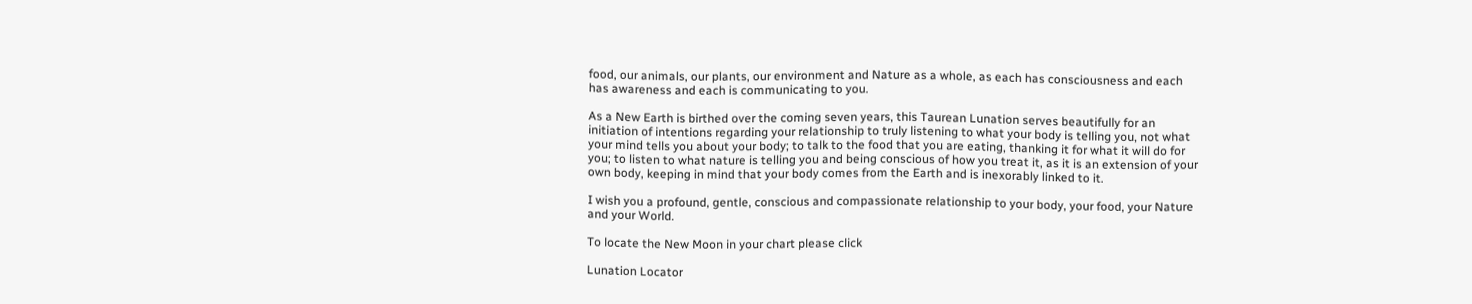food, our animals, our plants, our environment and Nature as a whole, as each has consciousness and each has awareness and each is communicating to you.

As a New Earth is birthed over the coming seven years, this Taurean Lunation serves beautifully for an initiation of intentions regarding your relationship to truly listening to what your body is telling you, not what your mind tells you about your body; to talk to the food that you are eating, thanking it for what it will do for you; to listen to what nature is telling you and being conscious of how you treat it, as it is an extension of your own body, keeping in mind that your body comes from the Earth and is inexorably linked to it.

I wish you a profound, gentle, conscious and compassionate relationship to your body, your food, your Nature and your World.

To locate the New Moon in your chart please click

Lunation Locator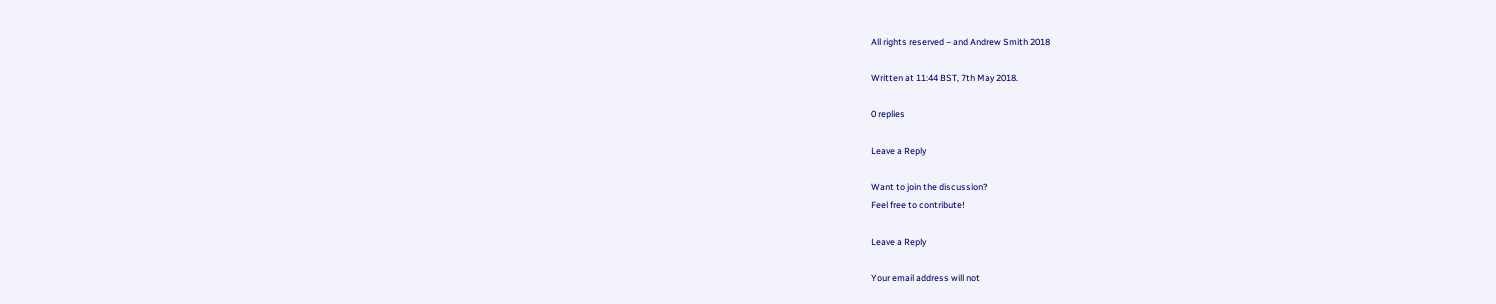All rights reserved – and Andrew Smith 2018

Written at 11:44 BST, 7th May 2018.

0 replies

Leave a Reply

Want to join the discussion?
Feel free to contribute!

Leave a Reply

Your email address will not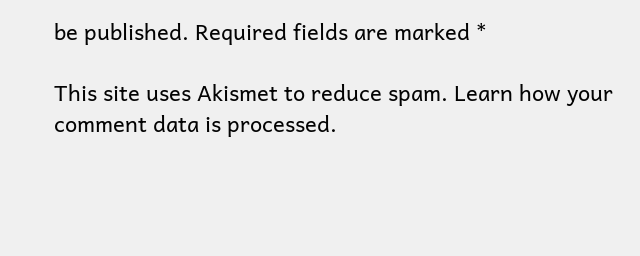be published. Required fields are marked *

This site uses Akismet to reduce spam. Learn how your comment data is processed.